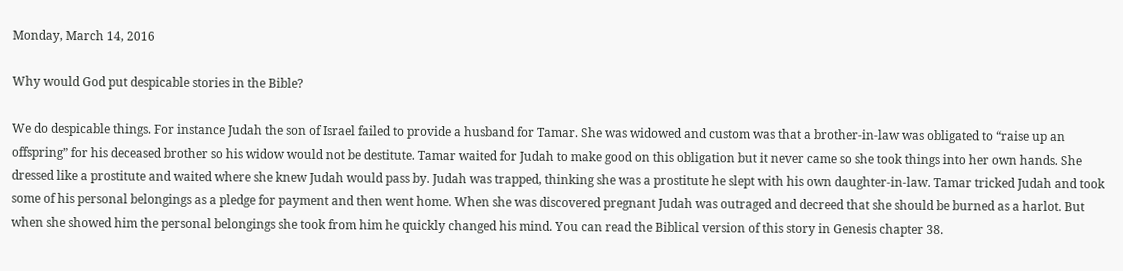Monday, March 14, 2016

Why would God put despicable stories in the Bible?

We do despicable things. For instance Judah the son of Israel failed to provide a husband for Tamar. She was widowed and custom was that a brother-in-law was obligated to “raise up an offspring” for his deceased brother so his widow would not be destitute. Tamar waited for Judah to make good on this obligation but it never came so she took things into her own hands. She dressed like a prostitute and waited where she knew Judah would pass by. Judah was trapped, thinking she was a prostitute he slept with his own daughter-in-law. Tamar tricked Judah and took some of his personal belongings as a pledge for payment and then went home. When she was discovered pregnant Judah was outraged and decreed that she should be burned as a harlot. But when she showed him the personal belongings she took from him he quickly changed his mind. You can read the Biblical version of this story in Genesis chapter 38.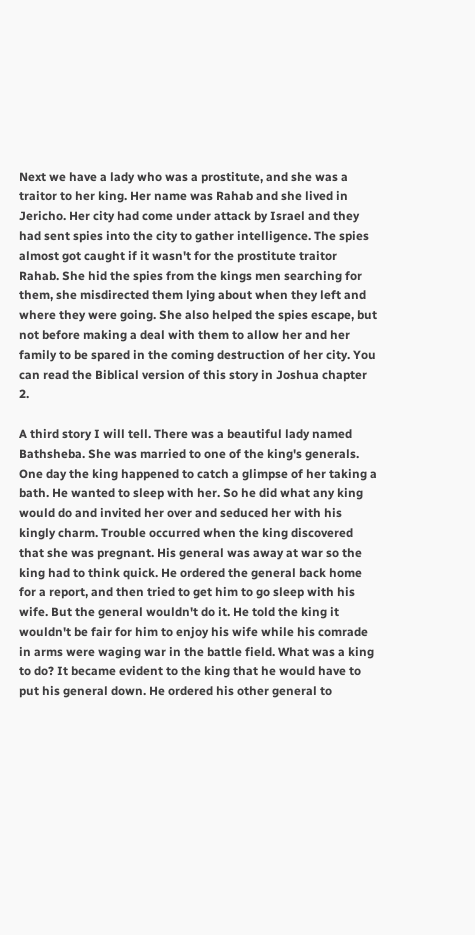Next we have a lady who was a prostitute, and she was a traitor to her king. Her name was Rahab and she lived in Jericho. Her city had come under attack by Israel and they had sent spies into the city to gather intelligence. The spies almost got caught if it wasn't for the prostitute traitor Rahab. She hid the spies from the kings men searching for them, she misdirected them lying about when they left and where they were going. She also helped the spies escape, but not before making a deal with them to allow her and her family to be spared in the coming destruction of her city. You can read the Biblical version of this story in Joshua chapter 2.

A third story I will tell. There was a beautiful lady named Bathsheba. She was married to one of the king's generals. One day the king happened to catch a glimpse of her taking a bath. He wanted to sleep with her. So he did what any king would do and invited her over and seduced her with his kingly charm. Trouble occurred when the king discovered that she was pregnant. His general was away at war so the king had to think quick. He ordered the general back home for a report, and then tried to get him to go sleep with his wife. But the general wouldn't do it. He told the king it wouldn't be fair for him to enjoy his wife while his comrade in arms were waging war in the battle field. What was a king to do? It became evident to the king that he would have to put his general down. He ordered his other general to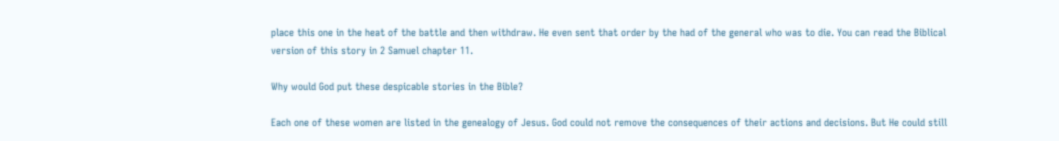place this one in the heat of the battle and then withdraw. He even sent that order by the had of the general who was to die. You can read the Biblical version of this story in 2 Samuel chapter 11.

Why would God put these despicable stories in the Bible?

Each one of these women are listed in the genealogy of Jesus. God could not remove the consequences of their actions and decisions. But He could still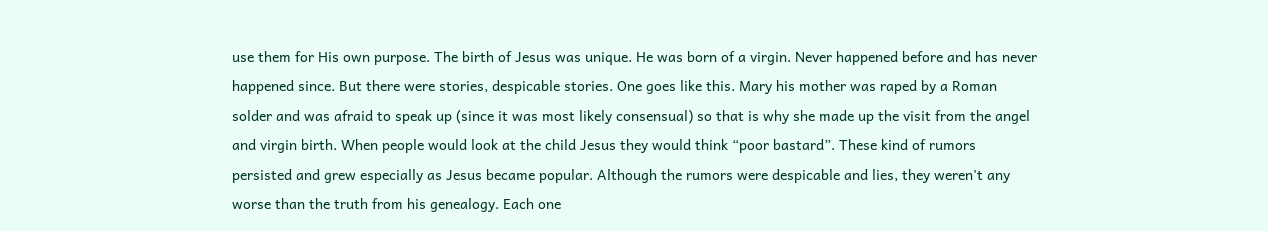use them for His own purpose. The birth of Jesus was unique. He was born of a virgin. Never happened before and has never happened since. But there were stories, despicable stories. One goes like this. Mary his mother was raped by a Roman solder and was afraid to speak up (since it was most likely consensual) so that is why she made up the visit from the angel and virgin birth. When people would look at the child Jesus they would think “poor bastard”. These kind of rumors persisted and grew especially as Jesus became popular. Although the rumors were despicable and lies, they weren't any worse than the truth from his genealogy. Each one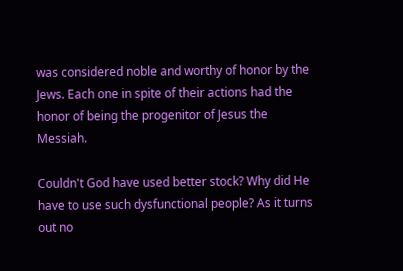was considered noble and worthy of honor by the Jews. Each one in spite of their actions had the honor of being the progenitor of Jesus the Messiah.

Couldn't God have used better stock? Why did He have to use such dysfunctional people? As it turns out no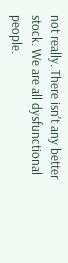not really. There isn't any better stock. We are all dysfunctional people.